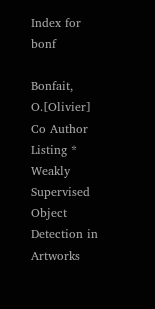Index for bonf

Bonfait, O.[Olivier] Co Author Listing * Weakly Supervised Object Detection in Artworks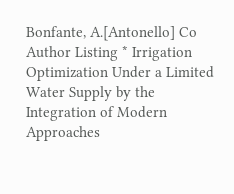Bonfante, A.[Antonello] Co Author Listing * Irrigation Optimization Under a Limited Water Supply by the Integration of Modern Approaches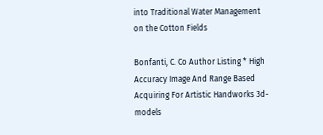into Traditional Water Management on the Cotton Fields

Bonfanti, C. Co Author Listing * High Accuracy Image And Range Based Acquiring For Artistic Handworks 3d-models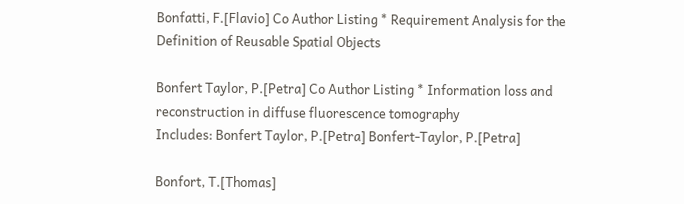Bonfatti, F.[Flavio] Co Author Listing * Requirement Analysis for the Definition of Reusable Spatial Objects

Bonfert Taylor, P.[Petra] Co Author Listing * Information loss and reconstruction in diffuse fluorescence tomography
Includes: Bonfert Taylor, P.[Petra] Bonfert-Taylor, P.[Petra]

Bonfort, T.[Thomas]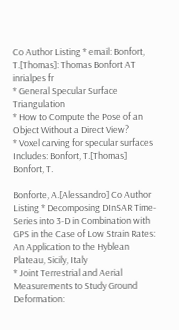Co Author Listing * email: Bonfort, T.[Thomas]: Thomas Bonfort AT inrialpes fr
* General Specular Surface Triangulation
* How to Compute the Pose of an Object Without a Direct View?
* Voxel carving for specular surfaces
Includes: Bonfort, T.[Thomas] Bonfort, T.

Bonforte, A.[Alessandro] Co Author Listing * Decomposing DInSAR Time-Series into 3-D in Combination with GPS in the Case of Low Strain Rates: An Application to the Hyblean Plateau, Sicily, Italy
* Joint Terrestrial and Aerial Measurements to Study Ground Deformation: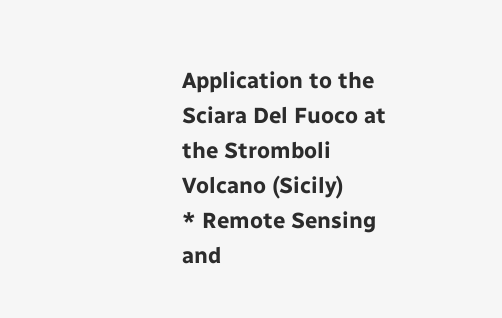Application to the Sciara Del Fuoco at the Stromboli Volcano (Sicily)
* Remote Sensing and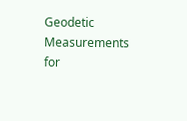Geodetic Measurements for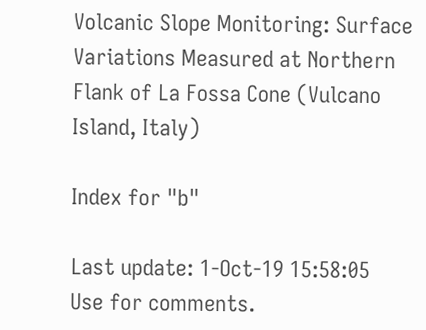Volcanic Slope Monitoring: Surface Variations Measured at Northern Flank of La Fossa Cone (Vulcano Island, Italy)

Index for "b"

Last update: 1-Oct-19 15:58:05
Use for comments.